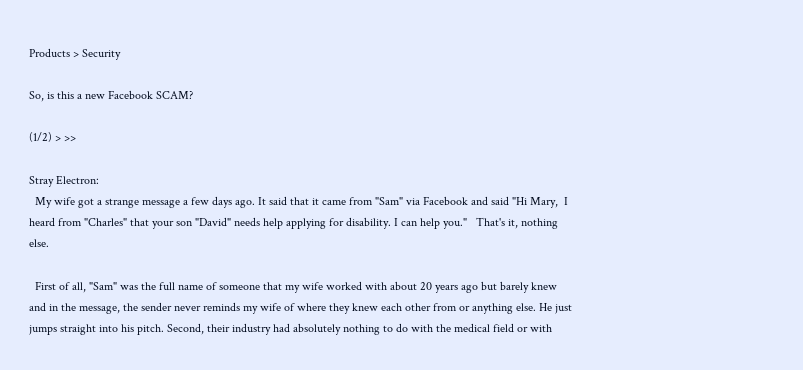Products > Security

So, is this a new Facebook SCAM?

(1/2) > >>

Stray Electron:
  My wife got a strange message a few days ago. It said that it came from "Sam" via Facebook and said "Hi Mary,  I heard from "Charles" that your son "David" needs help applying for disability. I can help you."   That's it, nothing else.

  First of all, "Sam" was the full name of someone that my wife worked with about 20 years ago but barely knew and in the message, the sender never reminds my wife of where they knew each other from or anything else. He just jumps straight into his pitch. Second, their industry had absolutely nothing to do with the medical field or with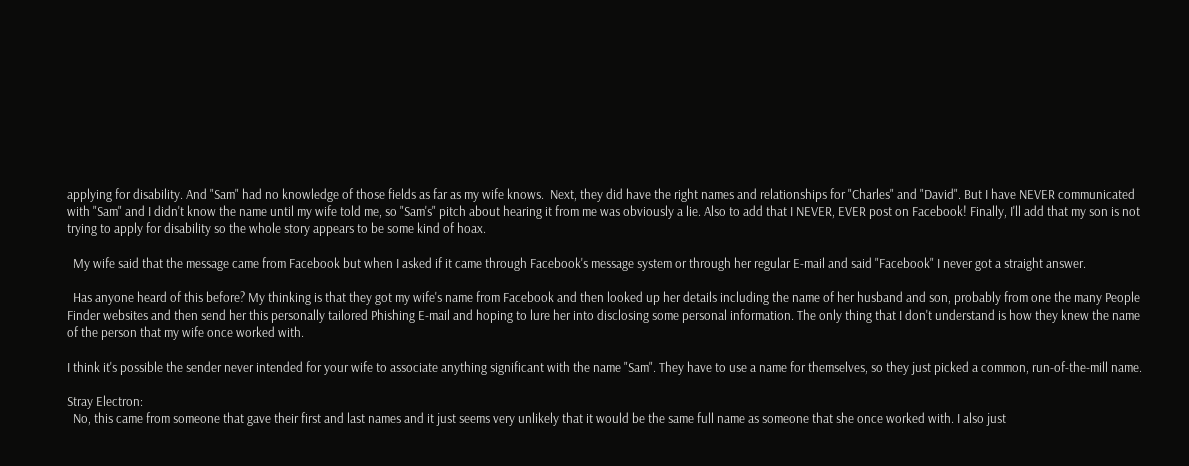applying for disability. And "Sam" had no knowledge of those fields as far as my wife knows.  Next, they did have the right names and relationships for "Charles" and "David". But I have NEVER communicated with "Sam" and I didn't know the name until my wife told me, so "Sam's" pitch about hearing it from me was obviously a lie. Also to add that I NEVER, EVER post on Facebook! Finally, I'll add that my son is not trying to apply for disability so the whole story appears to be some kind of hoax.

  My wife said that the message came from Facebook but when I asked if it came through Facebook's message system or through her regular E-mail and said "Facebook" I never got a straight answer.

  Has anyone heard of this before? My thinking is that they got my wife's name from Facebook and then looked up her details including the name of her husband and son, probably from one the many People Finder websites and then send her this personally tailored Phishing E-mail and hoping to lure her into disclosing some personal information. The only thing that I don't understand is how they knew the name of the person that my wife once worked with.

I think it's possible the sender never intended for your wife to associate anything significant with the name "Sam". They have to use a name for themselves, so they just picked a common, run-of-the-mill name.

Stray Electron:
  No, this came from someone that gave their first and last names and it just seems very unlikely that it would be the same full name as someone that she once worked with. I also just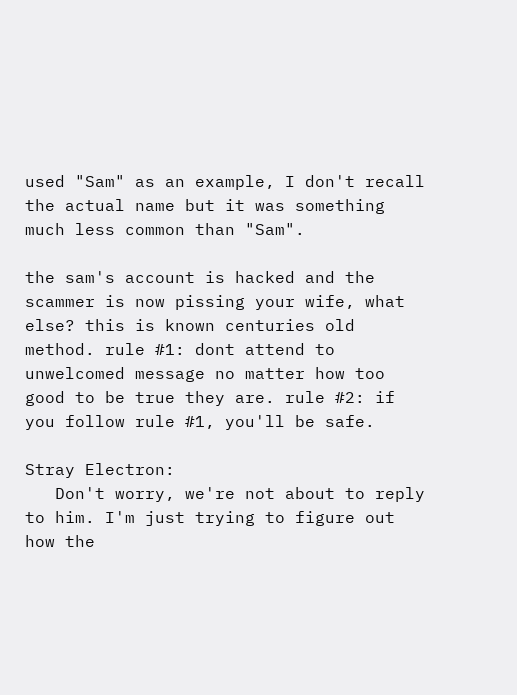used "Sam" as an example, I don't recall the actual name but it was something much less common than "Sam".

the sam's account is hacked and the scammer is now pissing your wife, what else? this is known centuries old method. rule #1: dont attend to unwelcomed message no matter how too good to be true they are. rule #2: if you follow rule #1, you'll be safe.

Stray Electron:
   Don't worry, we're not about to reply to him. I'm just trying to figure out how the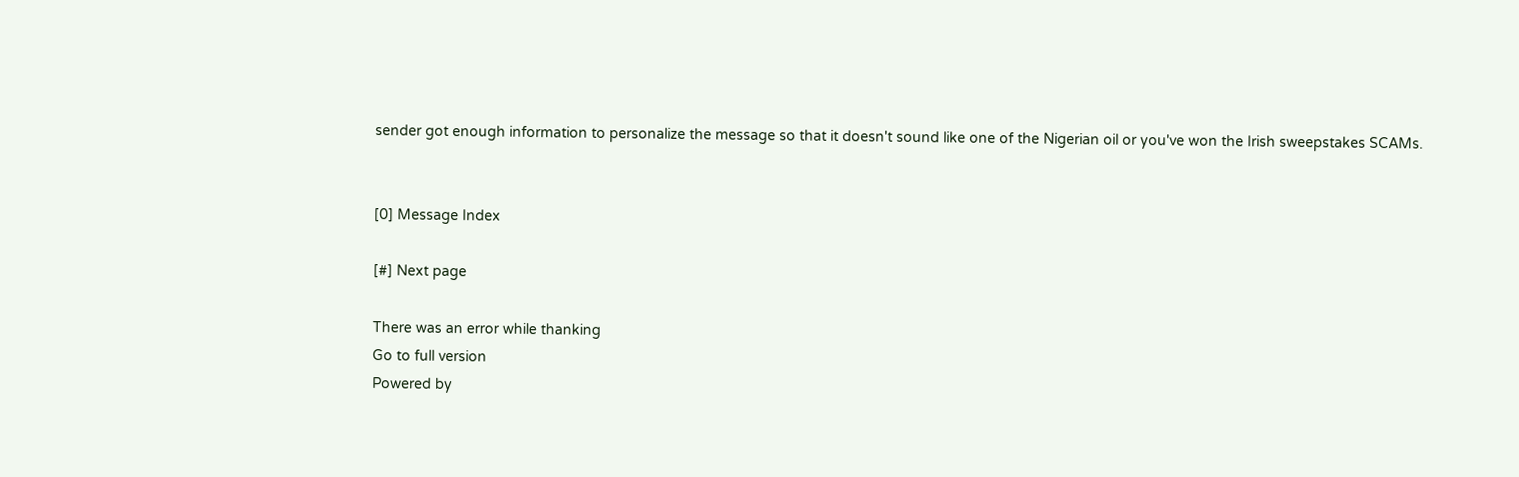sender got enough information to personalize the message so that it doesn't sound like one of the Nigerian oil or you've won the Irish sweepstakes SCAMs.


[0] Message Index

[#] Next page

There was an error while thanking
Go to full version
Powered by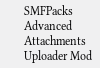SMFPacks Advanced Attachments Uploader Mod